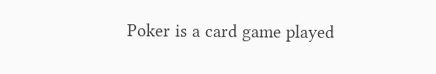Poker is a card game played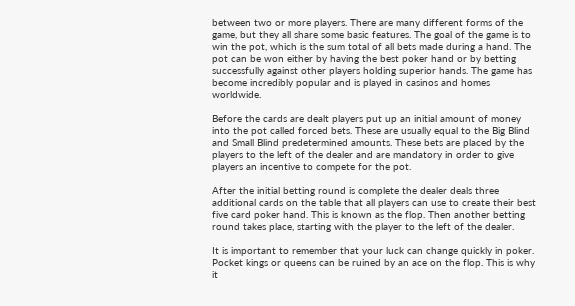between two or more players. There are many different forms of the game, but they all share some basic features. The goal of the game is to win the pot, which is the sum total of all bets made during a hand. The pot can be won either by having the best poker hand or by betting successfully against other players holding superior hands. The game has become incredibly popular and is played in casinos and homes worldwide.

Before the cards are dealt players put up an initial amount of money into the pot called forced bets. These are usually equal to the Big Blind and Small Blind predetermined amounts. These bets are placed by the players to the left of the dealer and are mandatory in order to give players an incentive to compete for the pot.

After the initial betting round is complete the dealer deals three additional cards on the table that all players can use to create their best five card poker hand. This is known as the flop. Then another betting round takes place, starting with the player to the left of the dealer.

It is important to remember that your luck can change quickly in poker. Pocket kings or queens can be ruined by an ace on the flop. This is why it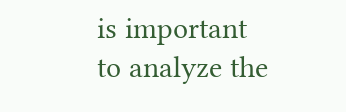is important to analyze the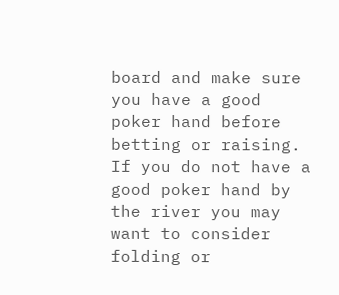board and make sure you have a good poker hand before betting or raising. If you do not have a good poker hand by the river you may want to consider folding or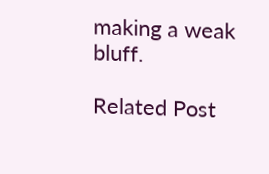making a weak bluff.

Related Post